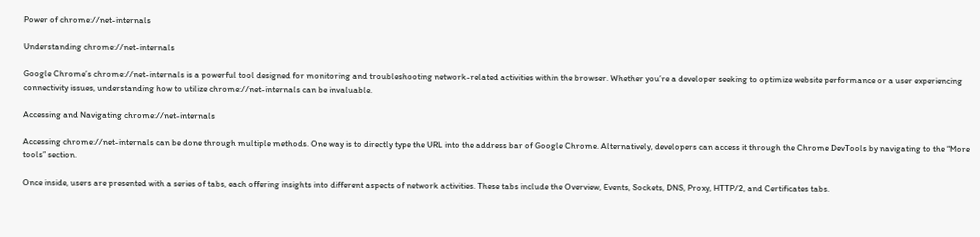Power of chrome://net-internals

Understanding chrome://net-internals

Google Chrome’s chrome://net-internals is a powerful tool designed for monitoring and troubleshooting network-related activities within the browser. Whether you’re a developer seeking to optimize website performance or a user experiencing connectivity issues, understanding how to utilize chrome://net-internals can be invaluable.

Accessing and Navigating chrome://net-internals

Accessing chrome://net-internals can be done through multiple methods. One way is to directly type the URL into the address bar of Google Chrome. Alternatively, developers can access it through the Chrome DevTools by navigating to the “More tools” section.

Once inside, users are presented with a series of tabs, each offering insights into different aspects of network activities. These tabs include the Overview, Events, Sockets, DNS, Proxy, HTTP/2, and Certificates tabs.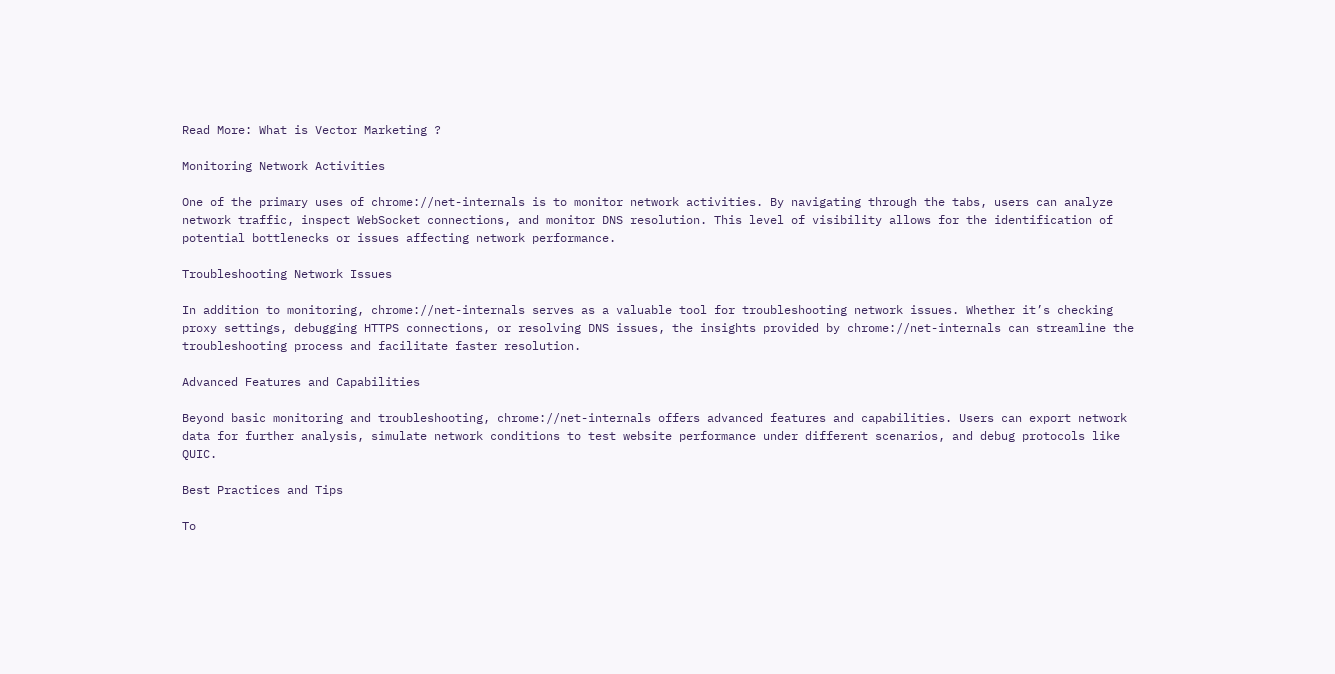Read More: What is Vector Marketing ?

Monitoring Network Activities

One of the primary uses of chrome://net-internals is to monitor network activities. By navigating through the tabs, users can analyze network traffic, inspect WebSocket connections, and monitor DNS resolution. This level of visibility allows for the identification of potential bottlenecks or issues affecting network performance.

Troubleshooting Network Issues

In addition to monitoring, chrome://net-internals serves as a valuable tool for troubleshooting network issues. Whether it’s checking proxy settings, debugging HTTPS connections, or resolving DNS issues, the insights provided by chrome://net-internals can streamline the troubleshooting process and facilitate faster resolution.

Advanced Features and Capabilities

Beyond basic monitoring and troubleshooting, chrome://net-internals offers advanced features and capabilities. Users can export network data for further analysis, simulate network conditions to test website performance under different scenarios, and debug protocols like QUIC.

Best Practices and Tips

To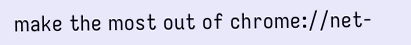make the most out of chrome://net-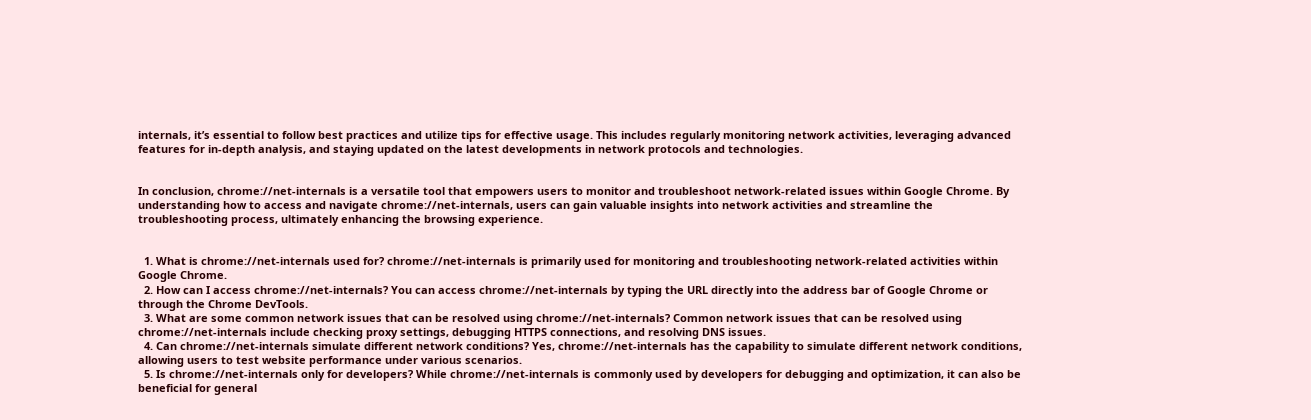internals, it’s essential to follow best practices and utilize tips for effective usage. This includes regularly monitoring network activities, leveraging advanced features for in-depth analysis, and staying updated on the latest developments in network protocols and technologies.


In conclusion, chrome://net-internals is a versatile tool that empowers users to monitor and troubleshoot network-related issues within Google Chrome. By understanding how to access and navigate chrome://net-internals, users can gain valuable insights into network activities and streamline the troubleshooting process, ultimately enhancing the browsing experience.


  1. What is chrome://net-internals used for? chrome://net-internals is primarily used for monitoring and troubleshooting network-related activities within Google Chrome.
  2. How can I access chrome://net-internals? You can access chrome://net-internals by typing the URL directly into the address bar of Google Chrome or through the Chrome DevTools.
  3. What are some common network issues that can be resolved using chrome://net-internals? Common network issues that can be resolved using chrome://net-internals include checking proxy settings, debugging HTTPS connections, and resolving DNS issues.
  4. Can chrome://net-internals simulate different network conditions? Yes, chrome://net-internals has the capability to simulate different network conditions, allowing users to test website performance under various scenarios.
  5. Is chrome://net-internals only for developers? While chrome://net-internals is commonly used by developers for debugging and optimization, it can also be beneficial for general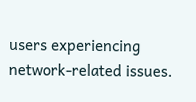users experiencing network-related issues.